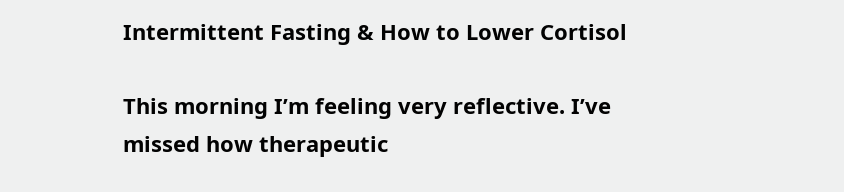Intermittent Fasting & How to Lower Cortisol

This morning I’m feeling very reflective. I’ve missed how therapeutic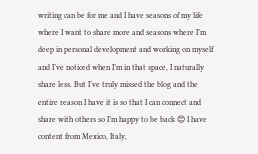writing can be for me and I have seasons of my life where I want to share more and seasons where I’m deep in personal development and working on myself and I’ve noticed when I’m in that space, I naturally share less. But I’ve truly missed the blog and the entire reason I have it is so that I can connect and share with others so I’m happy to be back 😊 I have content from Mexico, Italy,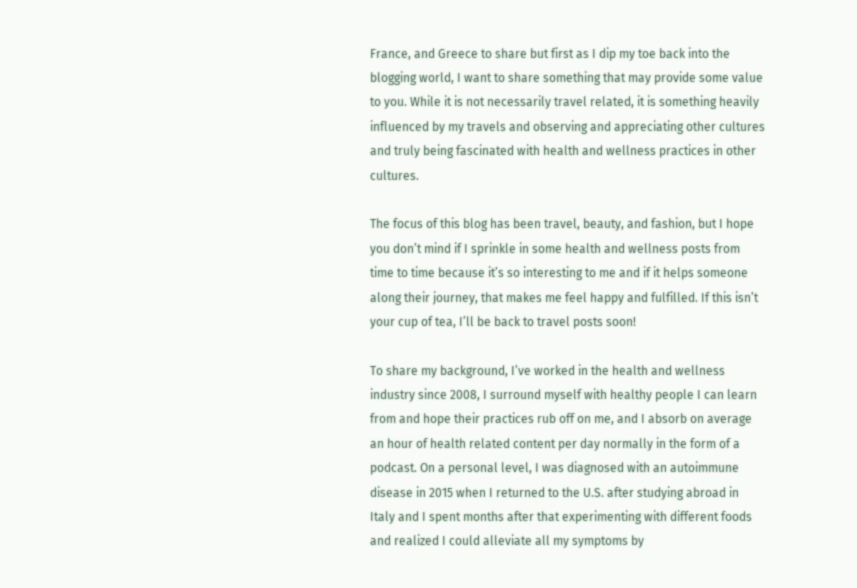France, and Greece to share but first as I dip my toe back into the blogging world, I want to share something that may provide some value to you. While it is not necessarily travel related, it is something heavily influenced by my travels and observing and appreciating other cultures and truly being fascinated with health and wellness practices in other cultures.

The focus of this blog has been travel, beauty, and fashion, but I hope you don’t mind if I sprinkle in some health and wellness posts from time to time because it’s so interesting to me and if it helps someone along their journey, that makes me feel happy and fulfilled. If this isn’t your cup of tea, I’ll be back to travel posts soon!

To share my background, I’ve worked in the health and wellness industry since 2008, I surround myself with healthy people I can learn from and hope their practices rub off on me, and I absorb on average an hour of health related content per day normally in the form of a podcast. On a personal level, I was diagnosed with an autoimmune disease in 2015 when I returned to the U.S. after studying abroad in Italy and I spent months after that experimenting with different foods and realized I could alleviate all my symptoms by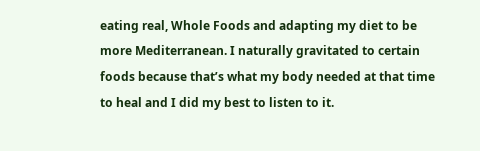eating real, Whole Foods and adapting my diet to be more Mediterranean. I naturally gravitated to certain foods because that’s what my body needed at that time to heal and I did my best to listen to it.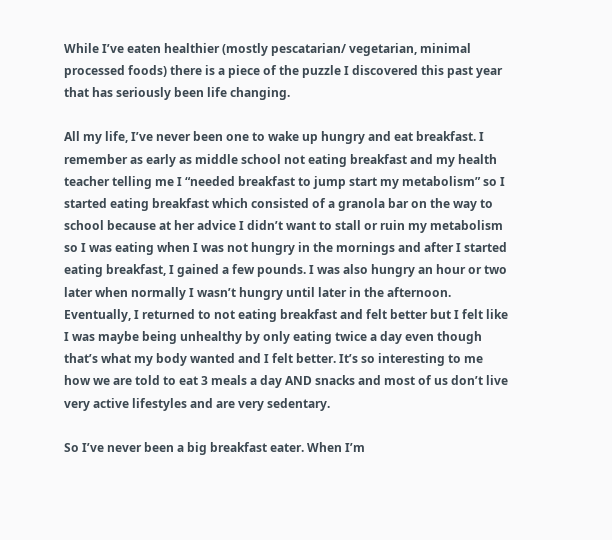While I’ve eaten healthier (mostly pescatarian/ vegetarian, minimal processed foods) there is a piece of the puzzle I discovered this past year that has seriously been life changing.

All my life, I’ve never been one to wake up hungry and eat breakfast. I remember as early as middle school not eating breakfast and my health teacher telling me I “needed breakfast to jump start my metabolism” so I started eating breakfast which consisted of a granola bar on the way to school because at her advice I didn’t want to stall or ruin my metabolism so I was eating when I was not hungry in the mornings and after I started eating breakfast, I gained a few pounds. I was also hungry an hour or two later when normally I wasn’t hungry until later in the afternoon. Eventually, I returned to not eating breakfast and felt better but I felt like I was maybe being unhealthy by only eating twice a day even though that’s what my body wanted and I felt better. It’s so interesting to me how we are told to eat 3 meals a day AND snacks and most of us don’t live very active lifestyles and are very sedentary.

So I’ve never been a big breakfast eater. When I’m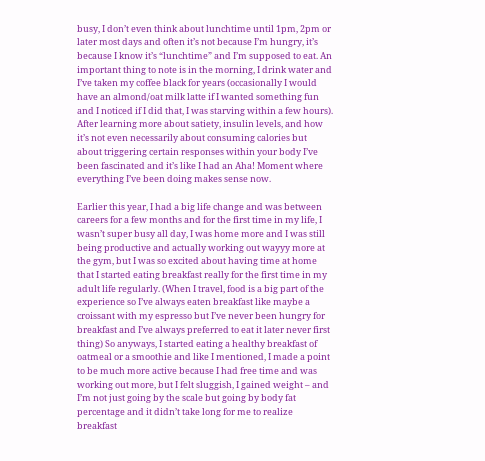busy, I don’t even think about lunchtime until 1pm, 2pm or later most days and often it’s not because I’m hungry, it’s because I know it’s “lunchtime” and I’m supposed to eat. An important thing to note is in the morning, I drink water and I’ve taken my coffee black for years (occasionally I would have an almond/oat milk latte if I wanted something fun and I noticed if I did that, I was starving within a few hours). After learning more about satiety, insulin levels, and how it’s not even necessarily about consuming calories but about triggering certain responses within your body I’ve been fascinated and it’s like I had an Aha! Moment where everything I’ve been doing makes sense now.

Earlier this year, I had a big life change and was between careers for a few months and for the first time in my life, I wasn’t super busy all day, I was home more and I was still being productive and actually working out wayyy more at the gym, but I was so excited about having time at home that I started eating breakfast really for the first time in my adult life regularly. (When I travel, food is a big part of the experience so I’ve always eaten breakfast like maybe a croissant with my espresso but I’ve never been hungry for breakfast and I’ve always preferred to eat it later never first thing) So anyways, I started eating a healthy breakfast of oatmeal or a smoothie and like I mentioned, I made a point to be much more active because I had free time and was working out more, but I felt sluggish, I gained weight – and I’m not just going by the scale but going by body fat percentage and it didn’t take long for me to realize breakfast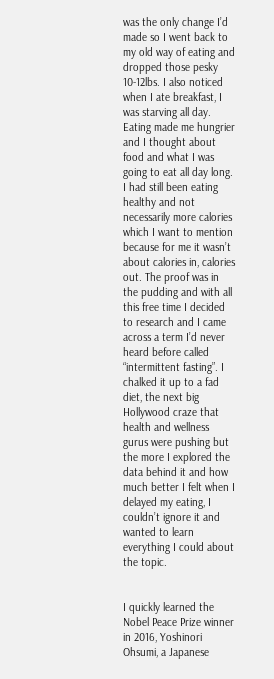was the only change I’d made so I went back to my old way of eating and dropped those pesky 10-12lbs. I also noticed when I ate breakfast, I was starving all day. Eating made me hungrier and I thought about food and what I was going to eat all day long. I had still been eating healthy and not necessarily more calories which I want to mention because for me it wasn’t about calories in, calories out. The proof was in the pudding and with all this free time I decided to research and I came across a term I’d never heard before called “intermittent fasting”. I chalked it up to a fad diet, the next big Hollywood craze that health and wellness gurus were pushing but the more I explored the data behind it and how much better I felt when I delayed my eating, I couldn’t ignore it and wanted to learn everything I could about the topic.


I quickly learned the Nobel Peace Prize winner in 2016, Yoshinori Ohsumi, a Japanese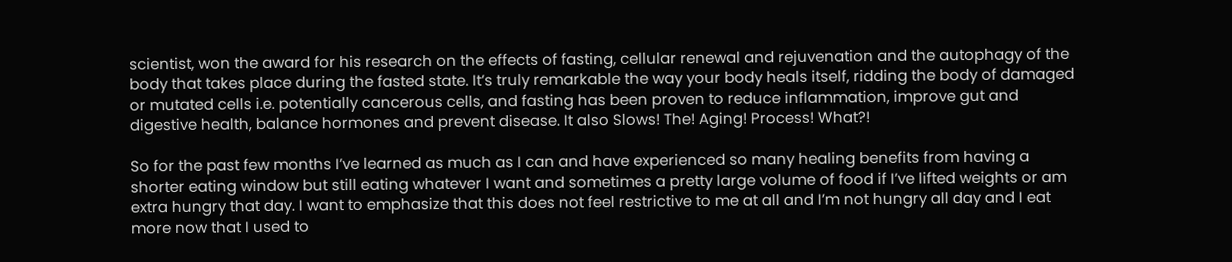scientist, won the award for his research on the effects of fasting, cellular renewal and rejuvenation and the autophagy of the body that takes place during the fasted state. It’s truly remarkable the way your body heals itself, ridding the body of damaged or mutated cells i.e. potentially cancerous cells, and fasting has been proven to reduce inflammation, improve gut and digestive health, balance hormones and prevent disease. It also Slows! The! Aging! Process! What?!

So for the past few months I’ve learned as much as I can and have experienced so many healing benefits from having a shorter eating window but still eating whatever I want and sometimes a pretty large volume of food if I’ve lifted weights or am extra hungry that day. I want to emphasize that this does not feel restrictive to me at all and I’m not hungry all day and I eat more now that I used to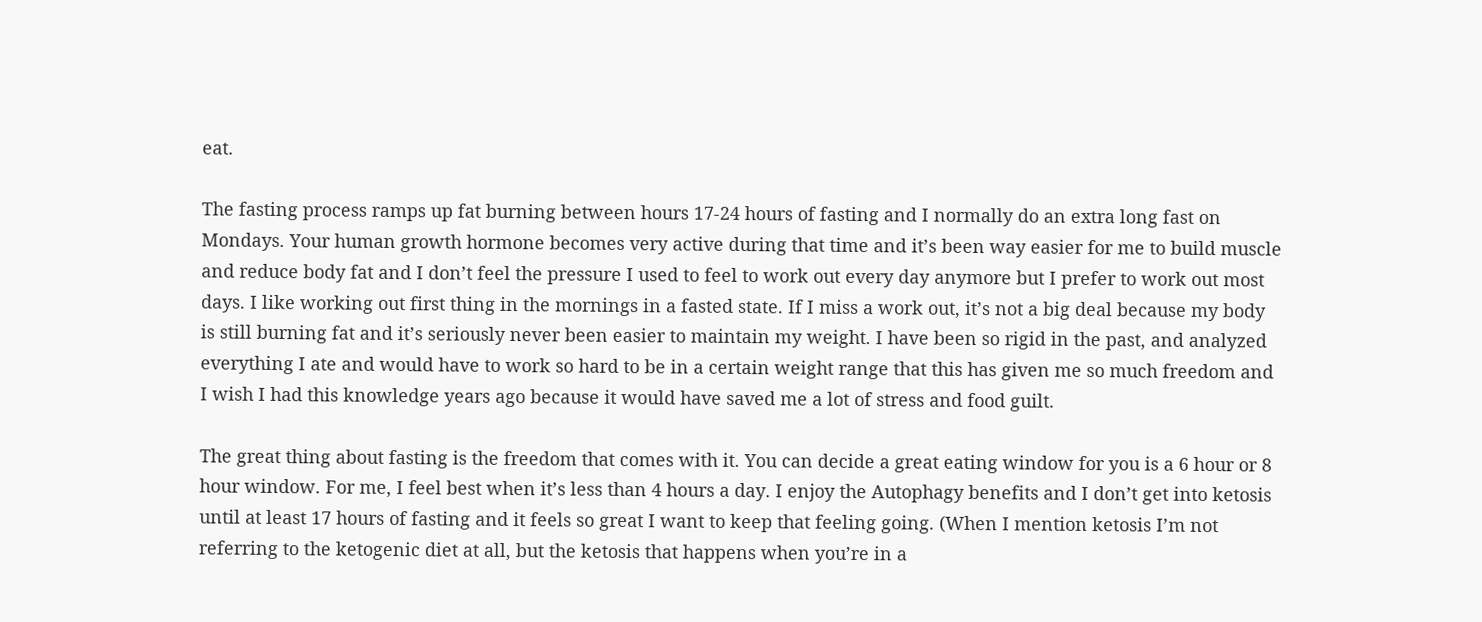eat.

The fasting process ramps up fat burning between hours 17-24 hours of fasting and I normally do an extra long fast on Mondays. Your human growth hormone becomes very active during that time and it’s been way easier for me to build muscle and reduce body fat and I don’t feel the pressure I used to feel to work out every day anymore but I prefer to work out most days. I like working out first thing in the mornings in a fasted state. If I miss a work out, it’s not a big deal because my body is still burning fat and it’s seriously never been easier to maintain my weight. I have been so rigid in the past, and analyzed everything I ate and would have to work so hard to be in a certain weight range that this has given me so much freedom and I wish I had this knowledge years ago because it would have saved me a lot of stress and food guilt.

The great thing about fasting is the freedom that comes with it. You can decide a great eating window for you is a 6 hour or 8 hour window. For me, I feel best when it’s less than 4 hours a day. I enjoy the Autophagy benefits and I don’t get into ketosis until at least 17 hours of fasting and it feels so great I want to keep that feeling going. (When I mention ketosis I’m not referring to the ketogenic diet at all, but the ketosis that happens when you’re in a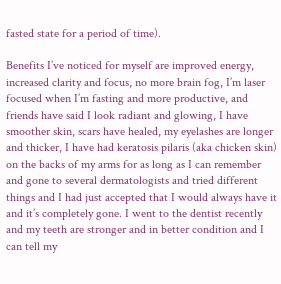fasted state for a period of time).

Benefits I’ve noticed for myself are improved energy, increased clarity and focus, no more brain fog, I’m laser focused when I’m fasting and more productive, and friends have said I look radiant and glowing, I have smoother skin, scars have healed, my eyelashes are longer and thicker, I have had keratosis pilaris (aka chicken skin) on the backs of my arms for as long as I can remember and gone to several dermatologists and tried different things and I had just accepted that I would always have it and it’s completely gone. I went to the dentist recently and my teeth are stronger and in better condition and I can tell my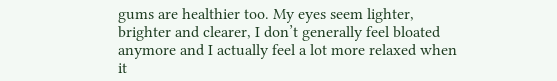gums are healthier too. My eyes seem lighter, brighter and clearer, I don’t generally feel bloated anymore and I actually feel a lot more relaxed when it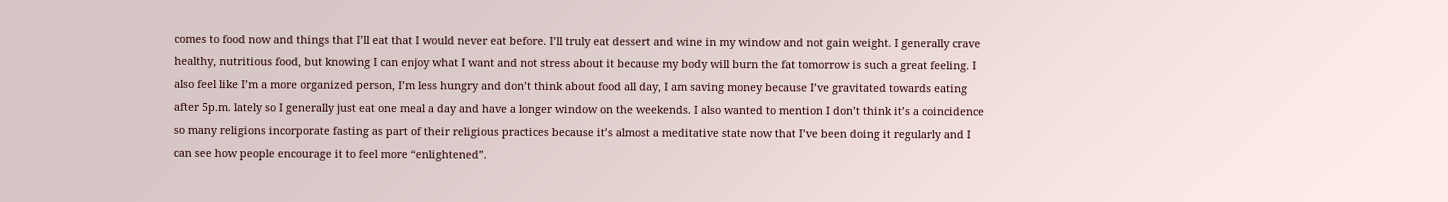comes to food now and things that I’ll eat that I would never eat before. I’ll truly eat dessert and wine in my window and not gain weight. I generally crave healthy, nutritious food, but knowing I can enjoy what I want and not stress about it because my body will burn the fat tomorrow is such a great feeling. I also feel like I’m a more organized person, I’m less hungry and don’t think about food all day, I am saving money because I’ve gravitated towards eating after 5p.m. lately so I generally just eat one meal a day and have a longer window on the weekends. I also wanted to mention I don’t think it’s a coincidence so many religions incorporate fasting as part of their religious practices because it’s almost a meditative state now that I’ve been doing it regularly and I can see how people encourage it to feel more “enlightened”.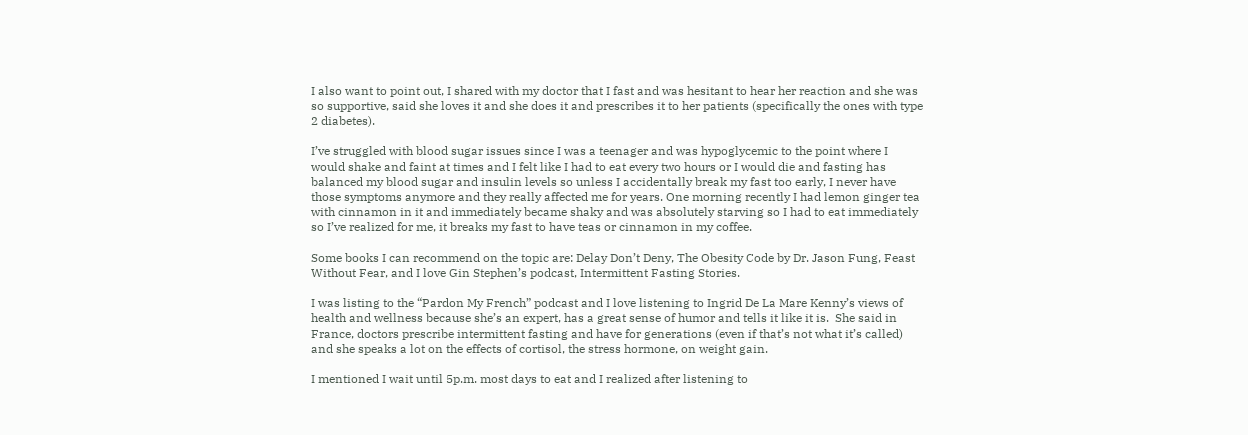I also want to point out, I shared with my doctor that I fast and was hesitant to hear her reaction and she was so supportive, said she loves it and she does it and prescribes it to her patients (specifically the ones with type 2 diabetes).

I’ve struggled with blood sugar issues since I was a teenager and was hypoglycemic to the point where I would shake and faint at times and I felt like I had to eat every two hours or I would die and fasting has balanced my blood sugar and insulin levels so unless I accidentally break my fast too early, I never have those symptoms anymore and they really affected me for years. One morning recently I had lemon ginger tea with cinnamon in it and immediately became shaky and was absolutely starving so I had to eat immediately so I’ve realized for me, it breaks my fast to have teas or cinnamon in my coffee.

Some books I can recommend on the topic are: Delay Don’t Deny, The Obesity Code by Dr. Jason Fung, Feast Without Fear, and I love Gin Stephen’s podcast, Intermittent Fasting Stories.

I was listing to the “Pardon My French” podcast and I love listening to Ingrid De La Mare Kenny’s views of health and wellness because she’s an expert, has a great sense of humor and tells it like it is.  She said in France, doctors prescribe intermittent fasting and have for generations (even if that’s not what it’s called) and she speaks a lot on the effects of cortisol, the stress hormone, on weight gain.

I mentioned I wait until 5p.m. most days to eat and I realized after listening to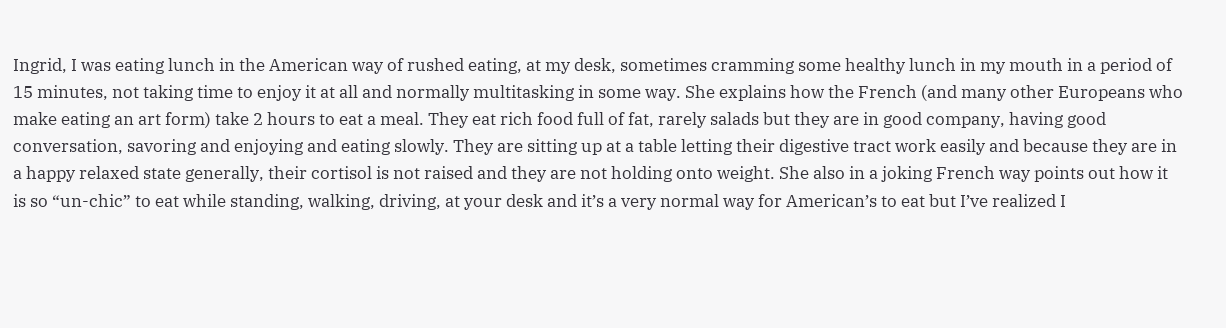Ingrid, I was eating lunch in the American way of rushed eating, at my desk, sometimes cramming some healthy lunch in my mouth in a period of 15 minutes, not taking time to enjoy it at all and normally multitasking in some way. She explains how the French (and many other Europeans who make eating an art form) take 2 hours to eat a meal. They eat rich food full of fat, rarely salads but they are in good company, having good conversation, savoring and enjoying and eating slowly. They are sitting up at a table letting their digestive tract work easily and because they are in a happy relaxed state generally, their cortisol is not raised and they are not holding onto weight. She also in a joking French way points out how it is so “un-chic” to eat while standing, walking, driving, at your desk and it’s a very normal way for American’s to eat but I’ve realized I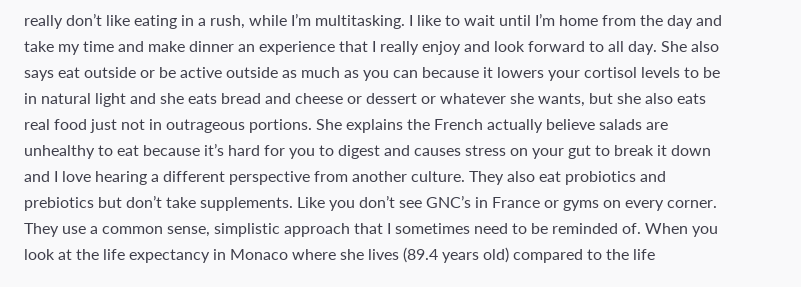really don’t like eating in a rush, while I’m multitasking. I like to wait until I’m home from the day and take my time and make dinner an experience that I really enjoy and look forward to all day. She also says eat outside or be active outside as much as you can because it lowers your cortisol levels to be in natural light and she eats bread and cheese or dessert or whatever she wants, but she also eats real food just not in outrageous portions. She explains the French actually believe salads are unhealthy to eat because it’s hard for you to digest and causes stress on your gut to break it down and I love hearing a different perspective from another culture. They also eat probiotics and prebiotics but don’t take supplements. Like you don’t see GNC’s in France or gyms on every corner. They use a common sense, simplistic approach that I sometimes need to be reminded of. When you look at the life expectancy in Monaco where she lives (89.4 years old) compared to the life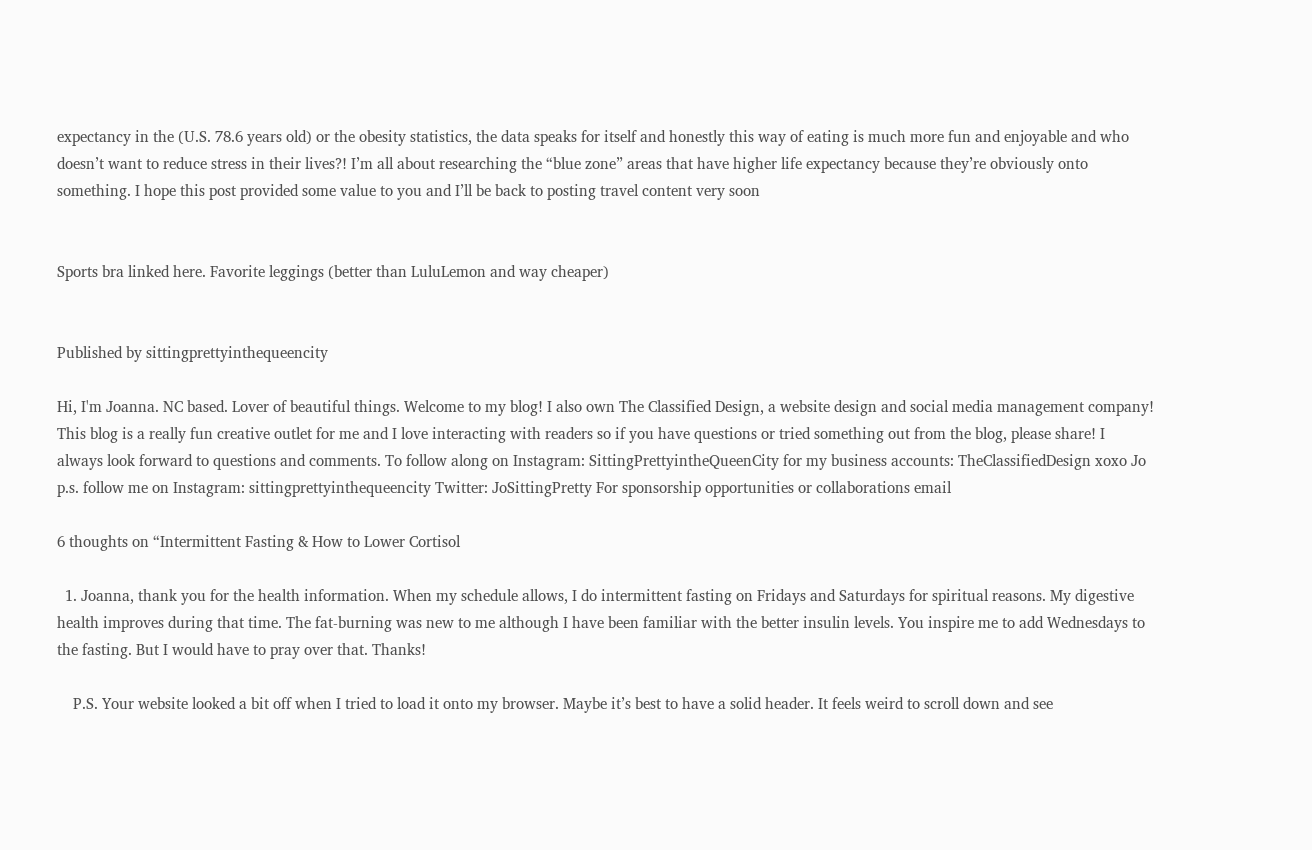expectancy in the (U.S. 78.6 years old) or the obesity statistics, the data speaks for itself and honestly this way of eating is much more fun and enjoyable and who doesn’t want to reduce stress in their lives?! I’m all about researching the “blue zone” areas that have higher life expectancy because they’re obviously onto something. I hope this post provided some value to you and I’ll be back to posting travel content very soon


Sports bra linked here. Favorite leggings (better than LuluLemon and way cheaper)


Published by sittingprettyinthequeencity

Hi, I'm Joanna. NC based. Lover of beautiful things. Welcome to my blog! I also own The Classified Design, a website design and social media management company! This blog is a really fun creative outlet for me and I love interacting with readers so if you have questions or tried something out from the blog, please share! I always look forward to questions and comments. To follow along on Instagram: SittingPrettyintheQueenCity for my business accounts: TheClassifiedDesign xoxo Jo p.s. follow me on Instagram: sittingprettyinthequeencity Twitter: JoSittingPretty For sponsorship opportunities or collaborations email

6 thoughts on “Intermittent Fasting & How to Lower Cortisol

  1. Joanna, thank you for the health information. When my schedule allows, I do intermittent fasting on Fridays and Saturdays for spiritual reasons. My digestive health improves during that time. The fat-burning was new to me although I have been familiar with the better insulin levels. You inspire me to add Wednesdays to the fasting. But I would have to pray over that. Thanks!

    P.S. Your website looked a bit off when I tried to load it onto my browser. Maybe it’s best to have a solid header. It feels weird to scroll down and see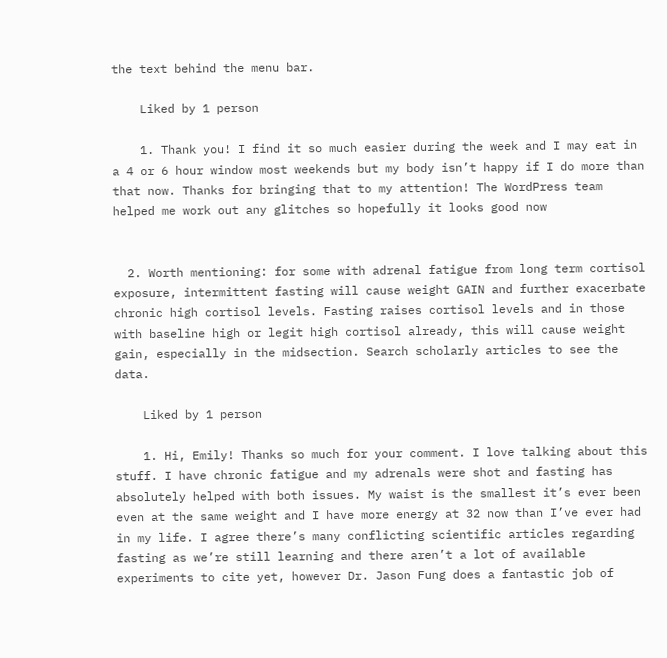the text behind the menu bar.

    Liked by 1 person

    1. Thank you! I find it so much easier during the week and I may eat in a 4 or 6 hour window most weekends but my body isn’t happy if I do more than that now. Thanks for bringing that to my attention! The WordPress team helped me work out any glitches so hopefully it looks good now


  2. Worth mentioning: for some with adrenal fatigue from long term cortisol exposure, intermittent fasting will cause weight GAIN and further exacerbate chronic high cortisol levels. Fasting raises cortisol levels and in those with baseline high or legit high cortisol already, this will cause weight gain, especially in the midsection. Search scholarly articles to see the data.

    Liked by 1 person

    1. Hi, Emily! Thanks so much for your comment. I love talking about this stuff. I have chronic fatigue and my adrenals were shot and fasting has absolutely helped with both issues. My waist is the smallest it’s ever been even at the same weight and I have more energy at 32 now than I’ve ever had in my life. I agree there’s many conflicting scientific articles regarding fasting as we’re still learning and there aren’t a lot of available experiments to cite yet, however Dr. Jason Fung does a fantastic job of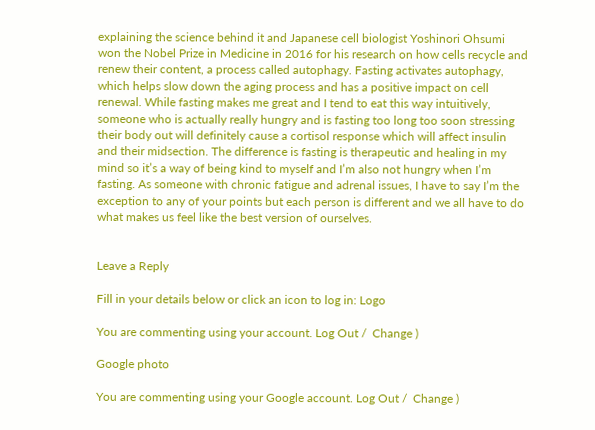explaining the science behind it and Japanese cell biologist Yoshinori Ohsumi won the Nobel Prize in Medicine in 2016 for his research on how cells recycle and renew their content, a process called autophagy. Fasting activates autophagy, which helps slow down the aging process and has a positive impact on cell renewal. While fasting makes me great and I tend to eat this way intuitively, someone who is actually really hungry and is fasting too long too soon stressing their body out will definitely cause a cortisol response which will affect insulin and their midsection. The difference is fasting is therapeutic and healing in my mind so it’s a way of being kind to myself and I’m also not hungry when I’m fasting. As someone with chronic fatigue and adrenal issues, I have to say I’m the exception to any of your points but each person is different and we all have to do what makes us feel like the best version of ourselves.


Leave a Reply

Fill in your details below or click an icon to log in: Logo

You are commenting using your account. Log Out /  Change )

Google photo

You are commenting using your Google account. Log Out /  Change )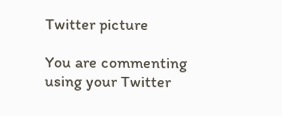Twitter picture

You are commenting using your Twitter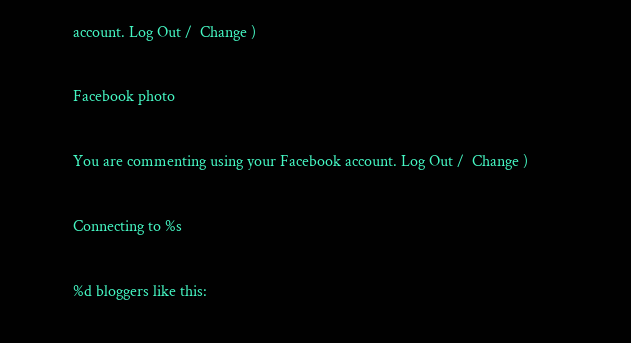account. Log Out /  Change )

Facebook photo

You are commenting using your Facebook account. Log Out /  Change )

Connecting to %s

%d bloggers like this: